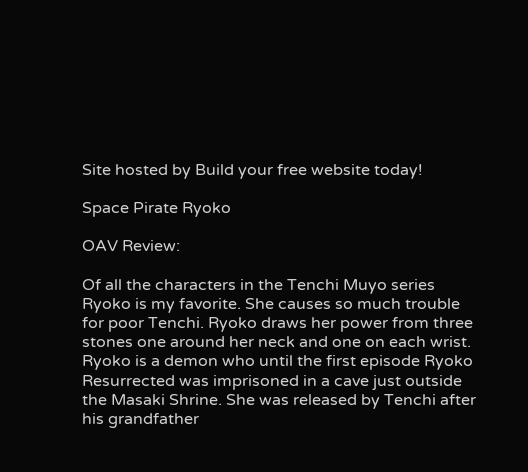Site hosted by Build your free website today!

Space Pirate Ryoko

OAV Review:

Of all the characters in the Tenchi Muyo series Ryoko is my favorite. She causes so much trouble for poor Tenchi. Ryoko draws her power from three stones one around her neck and one on each wrist. Ryoko is a demon who until the first episode Ryoko Resurrected was imprisoned in a cave just outside the Masaki Shrine. She was released by Tenchi after his grandfather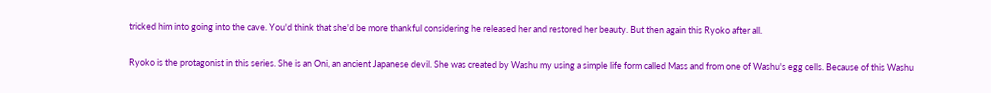tricked him into going into the cave. You'd think that she'd be more thankful considering he released her and restored her beauty. But then again this Ryoko after all.

Ryoko is the protagonist in this series. She is an Oni, an ancient Japanese devil. She was created by Washu my using a simple life form called Mass and from one of Washu's egg cells. Because of this Washu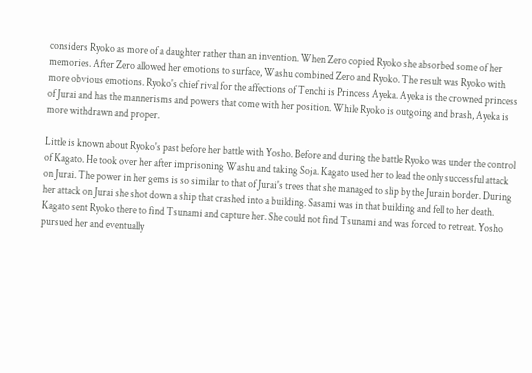considers Ryoko as more of a daughter rather than an invention. When Zero copied Ryoko she absorbed some of her memories. After Zero allowed her emotions to surface, Washu combined Zero and Ryoko. The result was Ryoko with more obvious emotions. Ryoko's chief rival for the affections of Tenchi is Princess Ayeka. Ayeka is the crowned princess of Jurai and has the mannerisms and powers that come with her position. While Ryoko is outgoing and brash, Ayeka is more withdrawn and proper.

Little is known about Ryoko's past before her battle with Yosho. Before and during the battle Ryoko was under the control of Kagato. He took over her after imprisoning Washu and taking Soja. Kagato used her to lead the only successful attack on Jurai. The power in her gems is so similar to that of Jurai's trees that she managed to slip by the Jurain border. During her attack on Jurai she shot down a ship that crashed into a building. Sasami was in that building and fell to her death. Kagato sent Ryoko there to find Tsunami and capture her. She could not find Tsunami and was forced to retreat. Yosho pursued her and eventually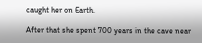caught her on Earth.

After that she spent 700 years in the cave near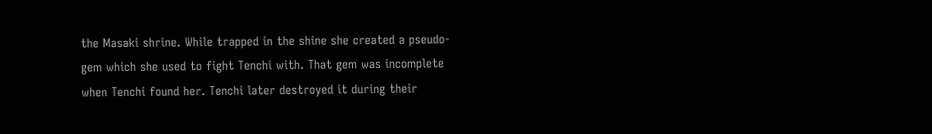the Masaki shrine. While trapped in the shine she created a pseudo-gem which she used to fight Tenchi with. That gem was incomplete when Tenchi found her. Tenchi later destroyed it during their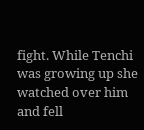fight. While Tenchi was growing up she watched over him and fell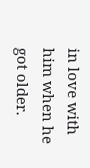in love with him when he got older.